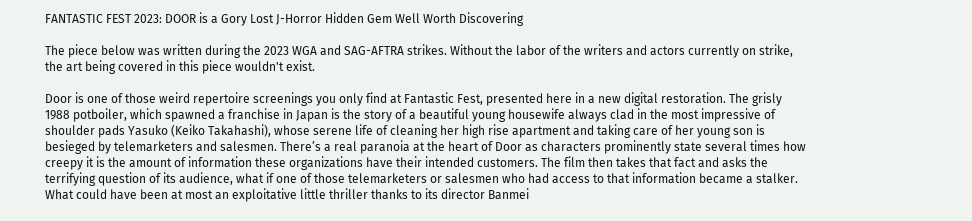FANTASTIC FEST 2023: DOOR is a Gory Lost J-Horror Hidden Gem Well Worth Discovering

The piece below was written during the 2023 WGA and SAG-AFTRA strikes. Without the labor of the writers and actors currently on strike, the art being covered in this piece wouldn't exist.

Door is one of those weird repertoire screenings you only find at Fantastic Fest, presented here in a new digital restoration. The grisly 1988 potboiler, which spawned a franchise in Japan is the story of a beautiful young housewife always clad in the most impressive of shoulder pads Yasuko (Keiko Takahashi), whose serene life of cleaning her high rise apartment and taking care of her young son is besieged by telemarketers and salesmen. There’s a real paranoia at the heart of Door as characters prominently state several times how creepy it is the amount of information these organizations have their intended customers. The film then takes that fact and asks the terrifying question of its audience, what if one of those telemarketers or salesmen who had access to that information became a stalker. What could have been at most an exploitative little thriller thanks to its director Banmei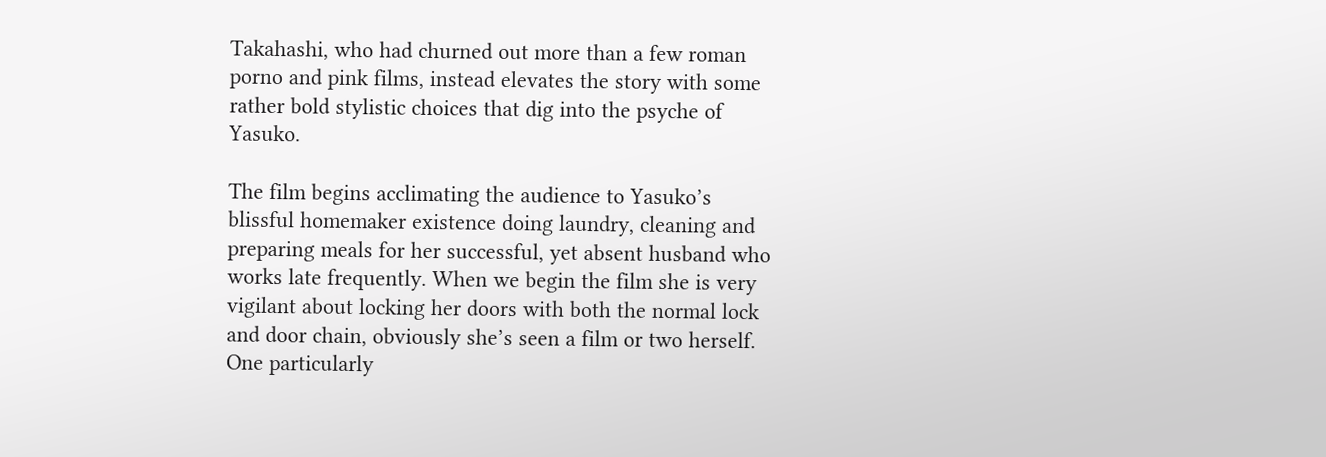Takahashi, who had churned out more than a few roman porno and pink films, instead elevates the story with some rather bold stylistic choices that dig into the psyche of Yasuko.

The film begins acclimating the audience to Yasuko’s blissful homemaker existence doing laundry, cleaning and preparing meals for her successful, yet absent husband who works late frequently. When we begin the film she is very vigilant about locking her doors with both the normal lock and door chain, obviously she’s seen a film or two herself. One particularly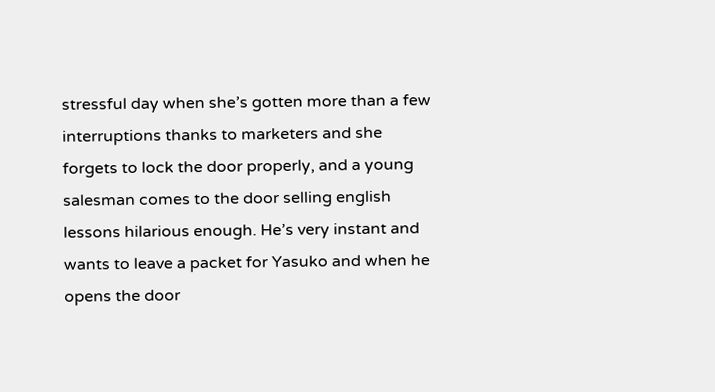stressful day when she’s gotten more than a few interruptions thanks to marketers and she forgets to lock the door properly, and a young salesman comes to the door selling english lessons hilarious enough. He’s very instant and wants to leave a packet for Yasuko and when he opens the door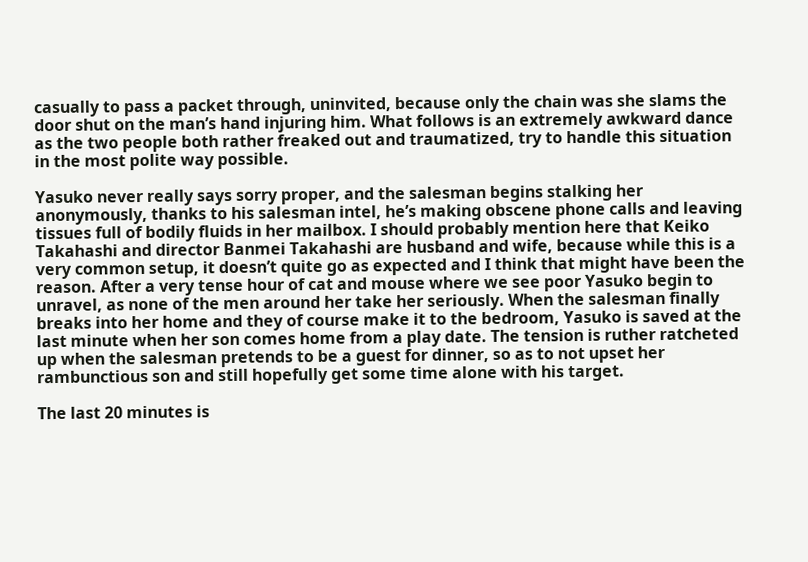casually to pass a packet through, uninvited, because only the chain was she slams the door shut on the man’s hand injuring him. What follows is an extremely awkward dance as the two people both rather freaked out and traumatized, try to handle this situation in the most polite way possible.

Yasuko never really says sorry proper, and the salesman begins stalking her anonymously, thanks to his salesman intel, he’s making obscene phone calls and leaving tissues full of bodily fluids in her mailbox. I should probably mention here that Keiko Takahashi and director Banmei Takahashi are husband and wife, because while this is a very common setup, it doesn’t quite go as expected and I think that might have been the reason. After a very tense hour of cat and mouse where we see poor Yasuko begin to unravel, as none of the men around her take her seriously. When the salesman finally breaks into her home and they of course make it to the bedroom, Yasuko is saved at the last minute when her son comes home from a play date. The tension is ruther ratcheted up when the salesman pretends to be a guest for dinner, so as to not upset her rambunctious son and still hopefully get some time alone with his target.

The last 20 minutes is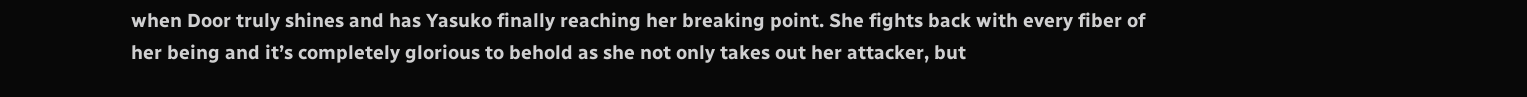when Door truly shines and has Yasuko finally reaching her breaking point. She fights back with every fiber of her being and it’s completely glorious to behold as she not only takes out her attacker, but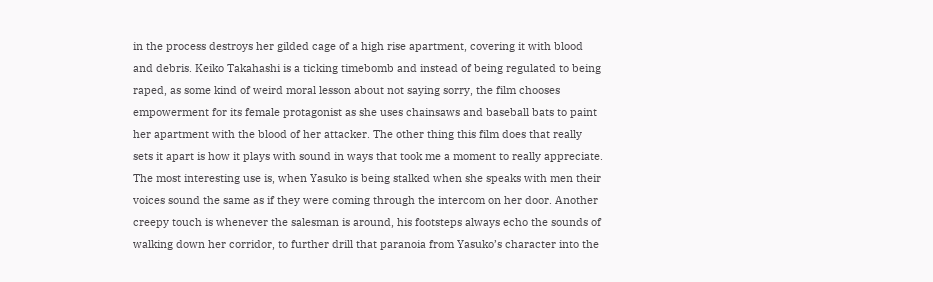in the process destroys her gilded cage of a high rise apartment, covering it with blood and debris. Keiko Takahashi is a ticking timebomb and instead of being regulated to being raped, as some kind of weird moral lesson about not saying sorry, the film chooses empowerment for its female protagonist as she uses chainsaws and baseball bats to paint her apartment with the blood of her attacker. The other thing this film does that really sets it apart is how it plays with sound in ways that took me a moment to really appreciate. The most interesting use is, when Yasuko is being stalked when she speaks with men their voices sound the same as if they were coming through the intercom on her door. Another creepy touch is whenever the salesman is around, his footsteps always echo the sounds of walking down her corridor, to further drill that paranoia from Yasuko’s character into the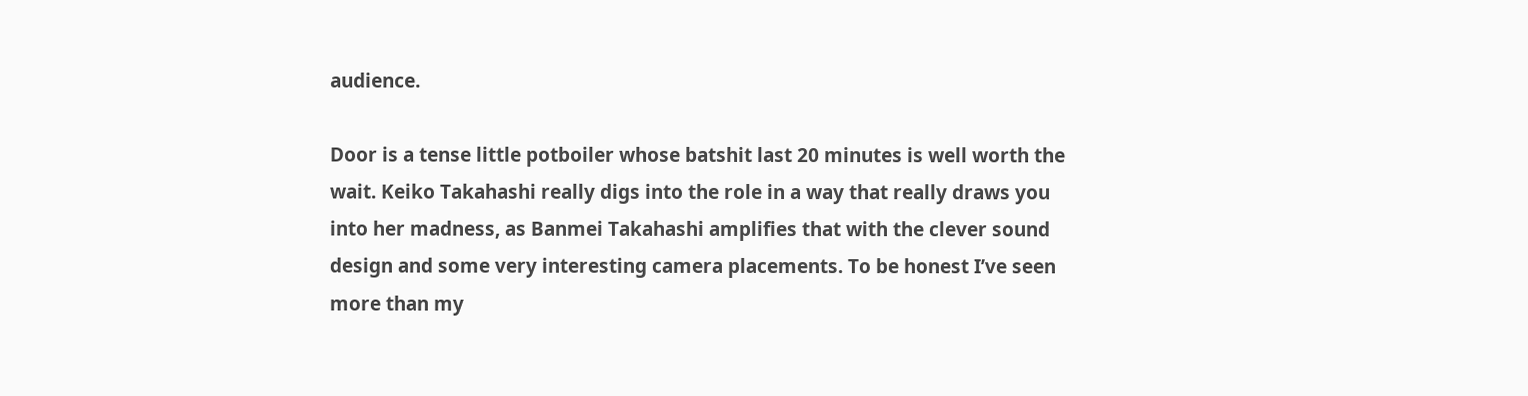audience.

Door is a tense little potboiler whose batshit last 20 minutes is well worth the wait. Keiko Takahashi really digs into the role in a way that really draws you into her madness, as Banmei Takahashi amplifies that with the clever sound design and some very interesting camera placements. To be honest I’ve seen more than my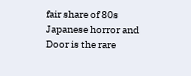fair share of 80s Japanese horror and Door is the rare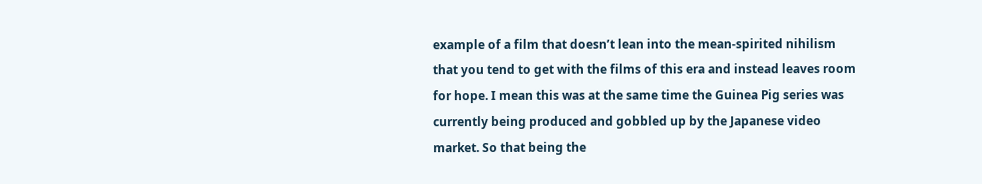example of a film that doesn’t lean into the mean-spirited nihilism that you tend to get with the films of this era and instead leaves room for hope. I mean this was at the same time the Guinea Pig series was currently being produced and gobbled up by the Japanese video market. So that being the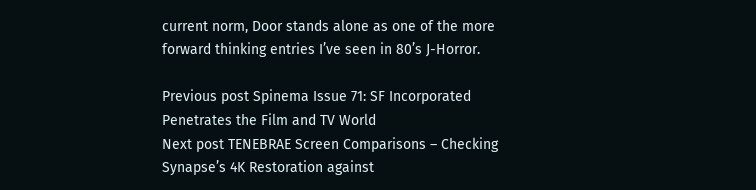current norm, Door stands alone as one of the more forward thinking entries I’ve seen in 80’s J-Horror.

Previous post Spinema Issue 71: SF Incorporated Penetrates the Film and TV World
Next post TENEBRAE Screen Comparisons – Checking Synapse’s 4K Restoration against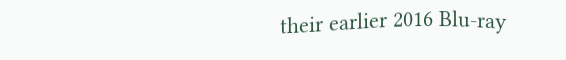their earlier 2016 Blu-ray